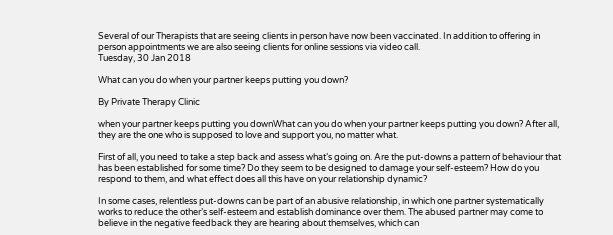Several of our Therapists that are seeing clients in person have now been vaccinated. In addition to offering in person appointments we are also seeing clients for online sessions via video call.
Tuesday, 30 Jan 2018

What can you do when your partner keeps putting you down?

By Private Therapy Clinic

when your partner keeps putting you downWhat can you do when your partner keeps putting you down? After all, they are the one who is supposed to love and support you, no matter what.

First of all, you need to take a step back and assess what’s going on. Are the put-downs a pattern of behaviour that has been established for some time? Do they seem to be designed to damage your self-esteem? How do you respond to them, and what effect does all this have on your relationship dynamic?

In some cases, relentless put-downs can be part of an abusive relationship, in which one partner systematically works to reduce the other’s self-esteem and establish dominance over them. The abused partner may come to believe in the negative feedback they are hearing about themselves, which can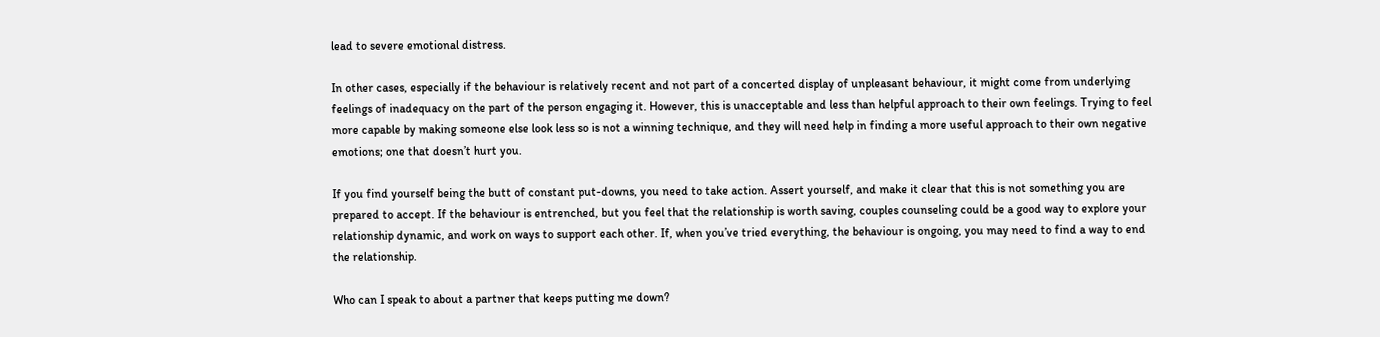lead to severe emotional distress.

In other cases, especially if the behaviour is relatively recent and not part of a concerted display of unpleasant behaviour, it might come from underlying feelings of inadequacy on the part of the person engaging it. However, this is unacceptable and less than helpful approach to their own feelings. Trying to feel more capable by making someone else look less so is not a winning technique, and they will need help in finding a more useful approach to their own negative emotions; one that doesn’t hurt you.

If you find yourself being the butt of constant put-downs, you need to take action. Assert yourself, and make it clear that this is not something you are prepared to accept. If the behaviour is entrenched, but you feel that the relationship is worth saving, couples counseling could be a good way to explore your relationship dynamic, and work on ways to support each other. If, when you’ve tried everything, the behaviour is ongoing, you may need to find a way to end the relationship.

Who can I speak to about a partner that keeps putting me down?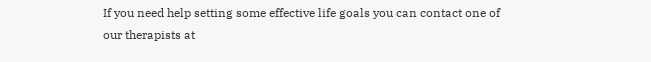If you need help setting some effective life goals you can contact one of our therapists at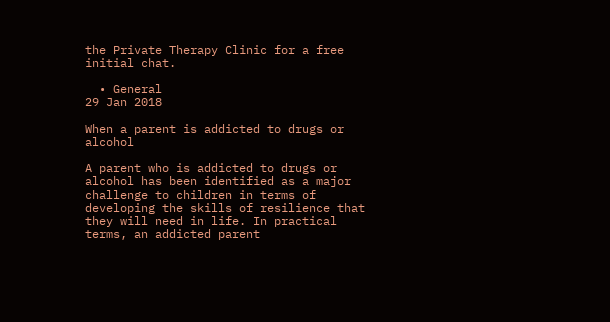the Private Therapy Clinic for a free initial chat.

  • General
29 Jan 2018

When a parent is addicted to drugs or alcohol

A parent who is addicted to drugs or alcohol has been identified as a major challenge to children in terms of developing the skills of resilience that they will need in life. In practical terms, an addicted parent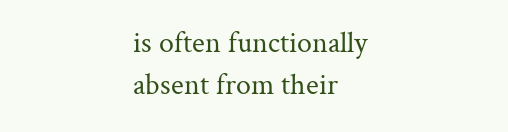is often functionally absent from their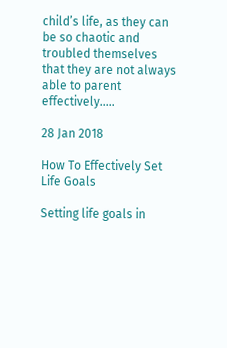child’s life, as they can be so chaotic and troubled themselves that they are not always able to parent effectively.....

28 Jan 2018

How To Effectively Set Life Goals

Setting life goals in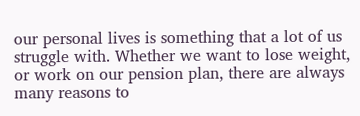our personal lives is something that a lot of us struggle with. Whether we want to lose weight, or work on our pension plan, there are always many reasons to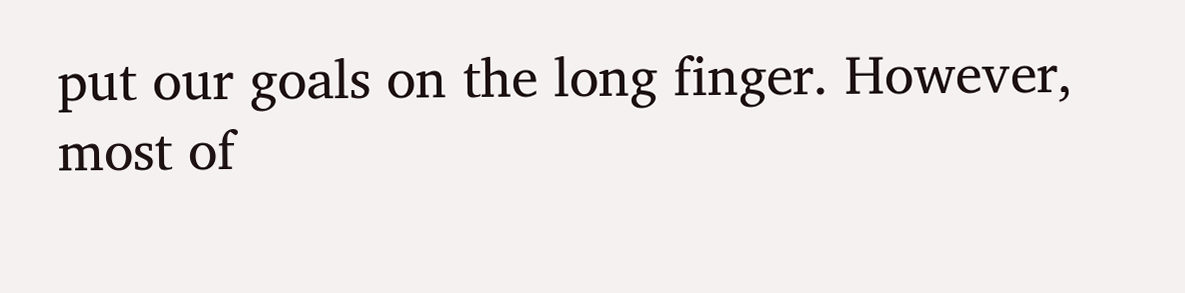put our goals on the long finger. However, most of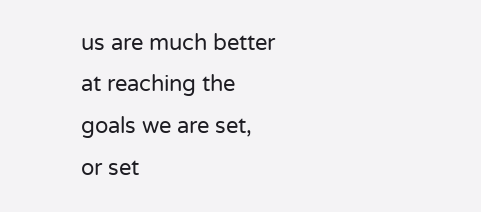us are much better at reaching the goals we are set, or set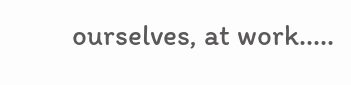ourselves, at work.....